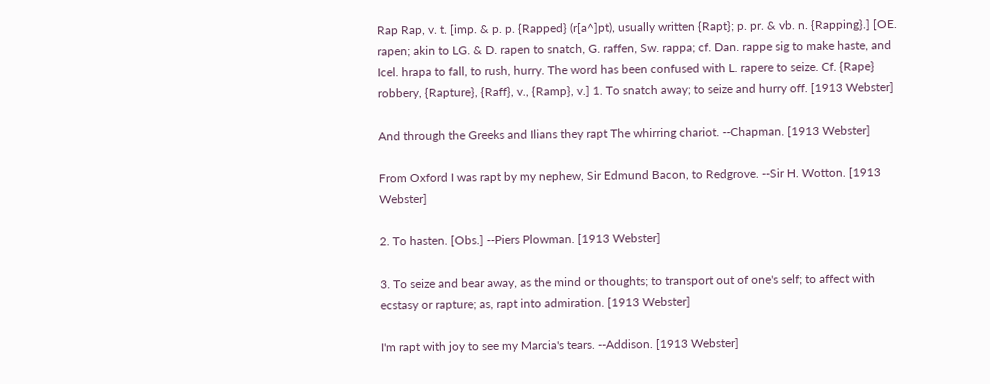Rap Rap, v. t. [imp. & p. p. {Rapped} (r[a^]pt), usually written {Rapt}; p. pr. & vb. n. {Rapping}.] [OE. rapen; akin to LG. & D. rapen to snatch, G. raffen, Sw. rappa; cf. Dan. rappe sig to make haste, and Icel. hrapa to fall, to rush, hurry. The word has been confused with L. rapere to seize. Cf. {Rape} robbery, {Rapture}, {Raff}, v., {Ramp}, v.] 1. To snatch away; to seize and hurry off. [1913 Webster]

And through the Greeks and Ilians they rapt The whirring chariot. --Chapman. [1913 Webster]

From Oxford I was rapt by my nephew, Sir Edmund Bacon, to Redgrove. --Sir H. Wotton. [1913 Webster]

2. To hasten. [Obs.] --Piers Plowman. [1913 Webster]

3. To seize and bear away, as the mind or thoughts; to transport out of one's self; to affect with ecstasy or rapture; as, rapt into admiration. [1913 Webster]

I'm rapt with joy to see my Marcia's tears. --Addison. [1913 Webster]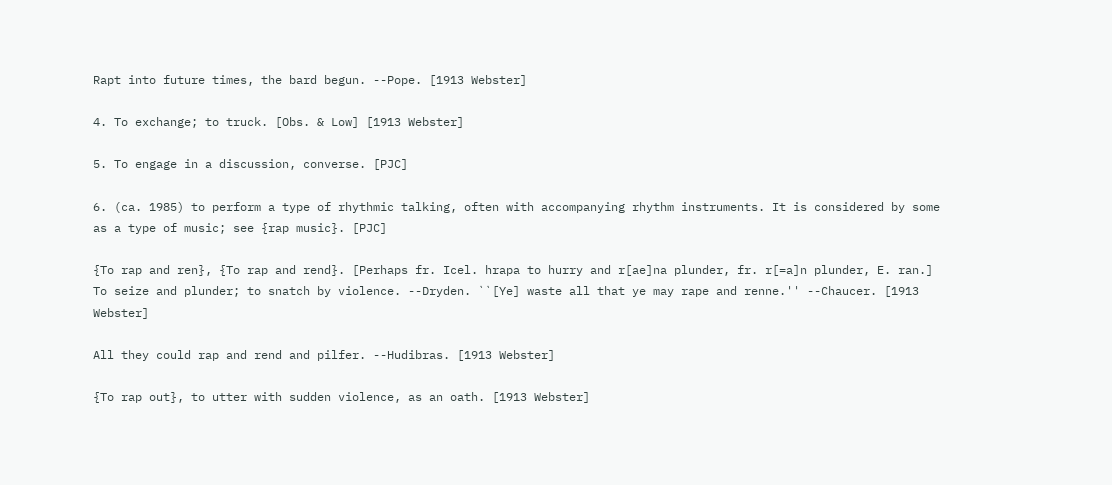Rapt into future times, the bard begun. --Pope. [1913 Webster]

4. To exchange; to truck. [Obs. & Low] [1913 Webster]

5. To engage in a discussion, converse. [PJC]

6. (ca. 1985) to perform a type of rhythmic talking, often with accompanying rhythm instruments. It is considered by some as a type of music; see {rap music}. [PJC]

{To rap and ren}, {To rap and rend}. [Perhaps fr. Icel. hrapa to hurry and r[ae]na plunder, fr. r[=a]n plunder, E. ran.] To seize and plunder; to snatch by violence. --Dryden. ``[Ye] waste all that ye may rape and renne.'' --Chaucer. [1913 Webster]

All they could rap and rend and pilfer. --Hudibras. [1913 Webster]

{To rap out}, to utter with sudden violence, as an oath. [1913 Webster]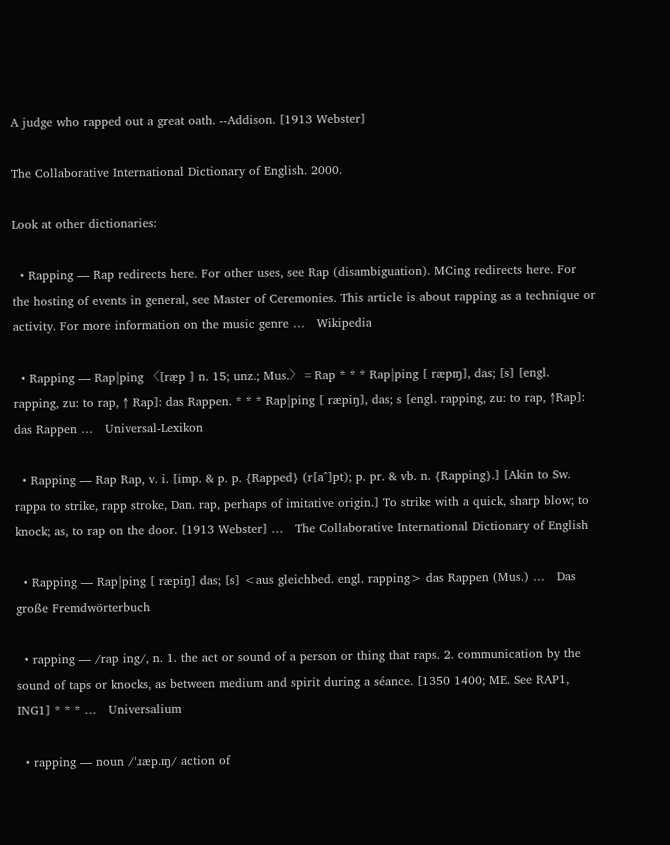A judge who rapped out a great oath. --Addison. [1913 Webster]

The Collaborative International Dictionary of English. 2000.

Look at other dictionaries:

  • Rapping — Rap redirects here. For other uses, see Rap (disambiguation). MCing redirects here. For the hosting of events in general, see Master of Ceremonies. This article is about rapping as a technique or activity. For more information on the music genre …   Wikipedia

  • Rapping — Rap|ping 〈[ræ̣p ] n. 15; unz.; Mus.〉 = Rap * * * Rap|ping [ ræpɪŋ], das; [s] [engl. rapping, zu: to rap, ↑ Rap]: das Rappen. * * * Rap|ping [ ræpiŋ], das; s [engl. rapping, zu: to rap, ↑Rap]: das Rappen …   Universal-Lexikon

  • Rapping — Rap Rap, v. i. [imp. & p. p. {Rapped} (r[a^]pt); p. pr. & vb. n. {Rapping}.] [Akin to Sw. rappa to strike, rapp stroke, Dan. rap, perhaps of imitative origin.] To strike with a quick, sharp blow; to knock; as, to rap on the door. [1913 Webster] …   The Collaborative International Dictionary of English

  • Rapping — Rap|ping [ ræpiŋ] das; [s] <aus gleichbed. engl. rapping> das Rappen (Mus.) …   Das große Fremdwörterbuch

  • rapping — /rap ing/, n. 1. the act or sound of a person or thing that raps. 2. communication by the sound of taps or knocks, as between medium and spirit during a séance. [1350 1400; ME. See RAP1, ING1] * * * …   Universalium

  • rapping — noun /ˈɹæp.ɪŋ/ action of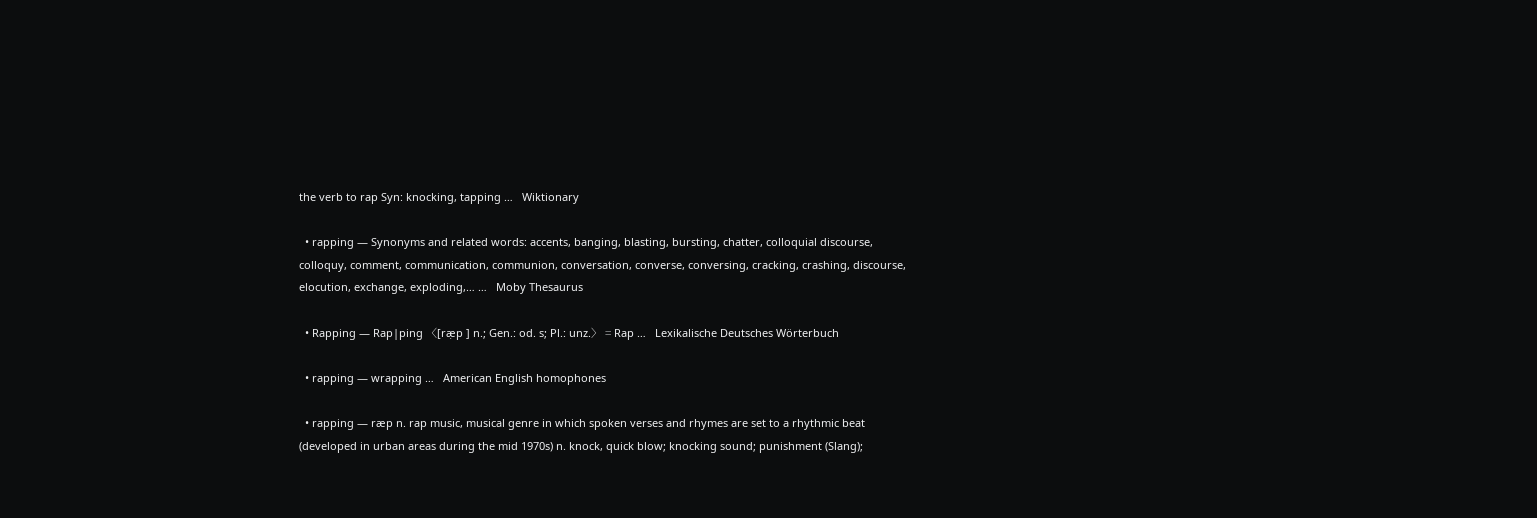the verb to rap Syn: knocking, tapping …   Wiktionary

  • rapping — Synonyms and related words: accents, banging, blasting, bursting, chatter, colloquial discourse, colloquy, comment, communication, communion, conversation, converse, conversing, cracking, crashing, discourse, elocution, exchange, exploding,… …   Moby Thesaurus

  • Rapping — Rap|ping 〈[ræ̣p ] n.; Gen.: od. s; Pl.: unz.〉 = Rap …   Lexikalische Deutsches Wörterbuch

  • rapping — wrapping …   American English homophones

  • rapping — ræp n. rap music, musical genre in which spoken verses and rhymes are set to a rhythmic beat (developed in urban areas during the mid 1970s) n. knock, quick blow; knocking sound; punishment (Slang);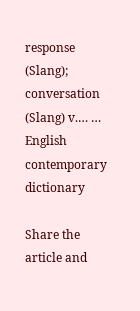response (Slang); conversation (Slang) v.… …   English contemporary dictionary

Share the article and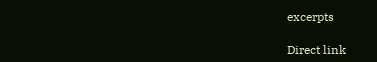excerpts

Direct link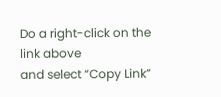Do a right-click on the link above
and select “Copy Link”